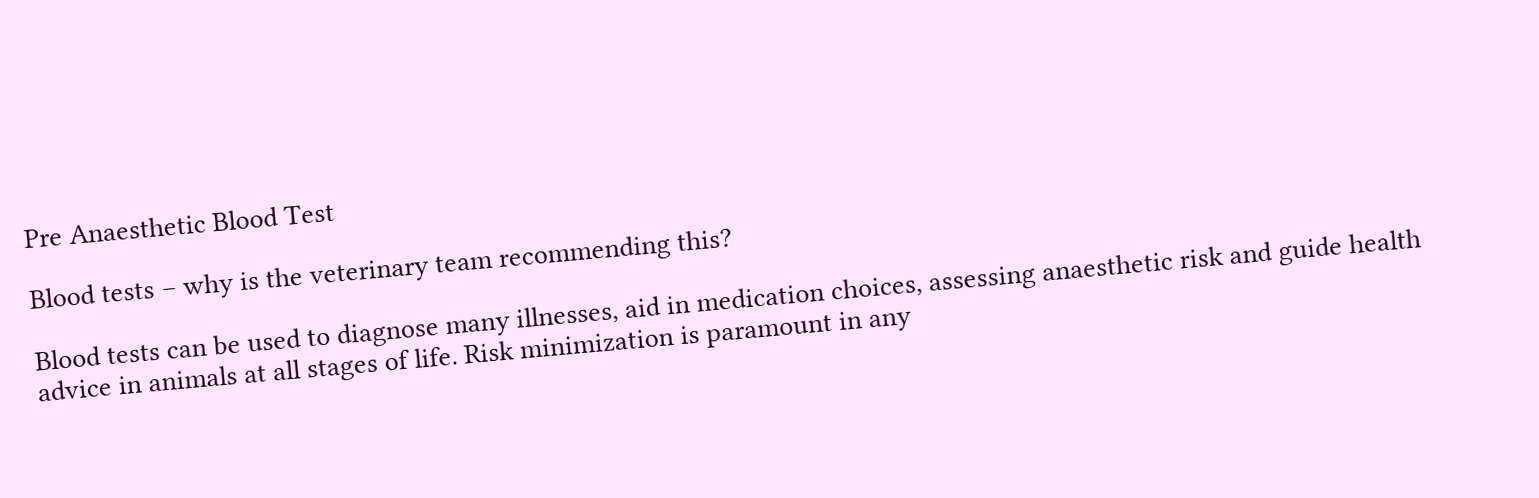Pre Anaesthetic Blood Test

Blood tests – why is the veterinary team recommending this?

Blood tests can be used to diagnose many illnesses, aid in medication choices, assessing anaesthetic risk and guide health advice in animals at all stages of life. Risk minimization is paramount in any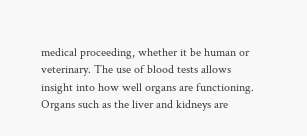medical proceeding, whether it be human or veterinary. The use of blood tests allows insight into how well organs are functioning. Organs such as the liver and kidneys are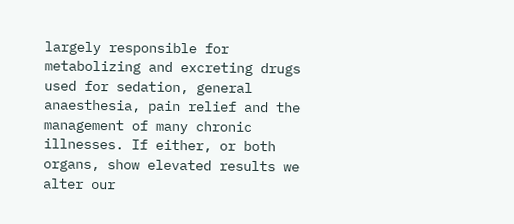largely responsible for metabolizing and excreting drugs used for sedation, general anaesthesia, pain relief and the management of many chronic illnesses. If either, or both organs, show elevated results we alter our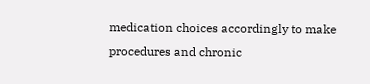medication choices accordingly to make procedures and chronic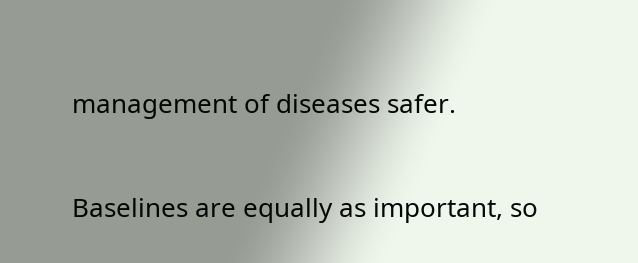management of diseases safer.

Baselines are equally as important, so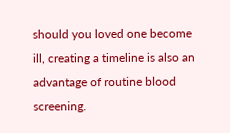should you loved one become ill, creating a timeline is also an advantage of routine blood screening.